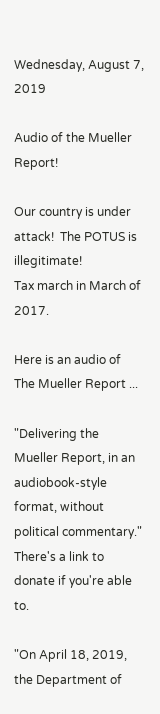Wednesday, August 7, 2019

Audio of the Mueller Report!

Our country is under attack!  The POTUS is illegitimate!
Tax march in March of 2017.

Here is an audio of The Mueller Report ...

"Delivering the Mueller Report, in an audiobook-style format, without political commentary." There's a link to donate if you're able to.

"On April 18, 2019, the Department of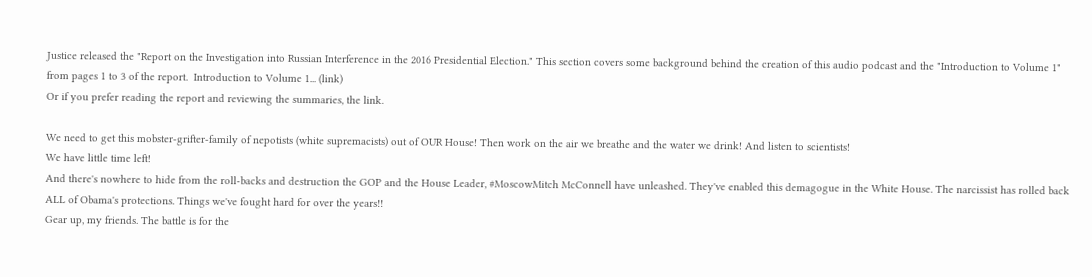Justice released the "Report on the Investigation into Russian Interference in the 2016 Presidential Election." This section covers some background behind the creation of this audio podcast and the "Introduction to Volume 1" from pages 1 to 3 of the report.  Introduction to Volume 1... (link)
Or if you prefer reading the report and reviewing the summaries, the link.

We need to get this mobster-grifter-family of nepotists (white supremacists) out of OUR House! Then work on the air we breathe and the water we drink! And listen to scientists!
We have little time left!
And there's nowhere to hide from the roll-backs and destruction the GOP and the House Leader, #MoscowMitch McConnell have unleashed. They've enabled this demagogue in the White House. The narcissist has rolled back ALL of Obama's protections. Things we've fought hard for over the years!!
Gear up, my friends. The battle is for the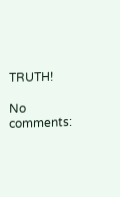TRUTH!

No comments: